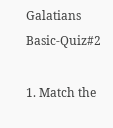Galatians Basic-Quiz#2

1. Match the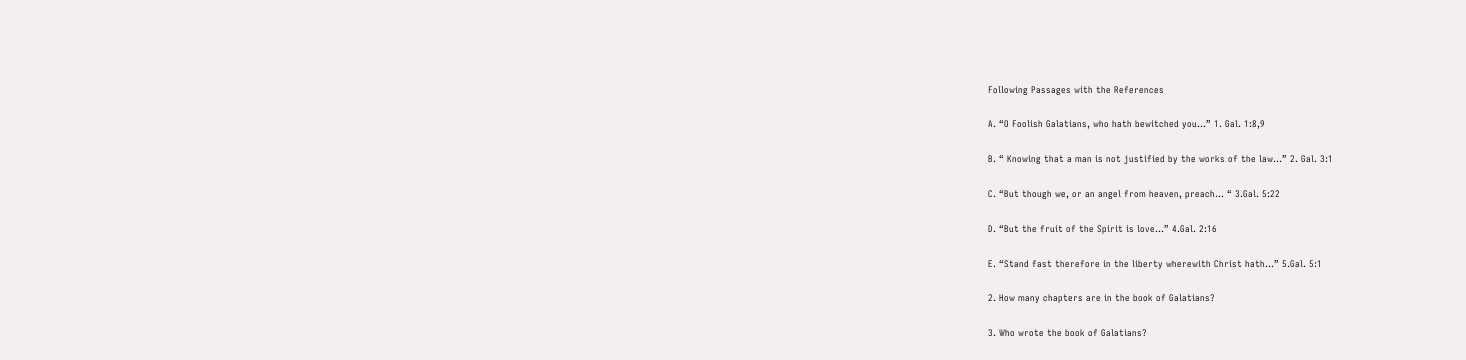Following Passages with the References

A. “O Foolish Galatians, who hath bewitched you...” 1. Gal. 1:8,9

B. “ Knowing that a man is not justified by the works of the law...” 2. Gal. 3:1

C. “But though we, or an angel from heaven, preach... “ 3.Gal. 5:22

D. “But the fruit of the Spirit is love...” 4.Gal. 2:16

E. “Stand fast therefore in the liberty wherewith Christ hath...” 5.Gal. 5:1

2. How many chapters are in the book of Galatians?

3. Who wrote the book of Galatians?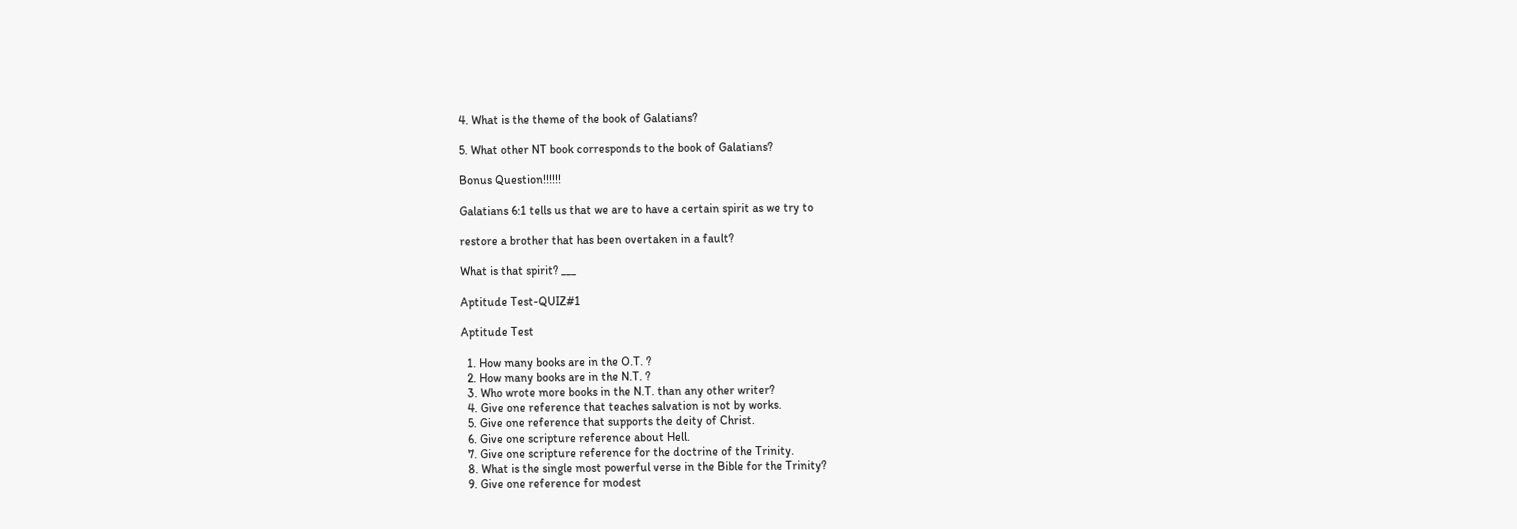4. What is the theme of the book of Galatians?

5. What other NT book corresponds to the book of Galatians?

Bonus Question!!!!!!

Galatians 6:1 tells us that we are to have a certain spirit as we try to

restore a brother that has been overtaken in a fault?

What is that spirit? ___

Aptitude Test-QUIZ#1

Aptitude Test

  1. How many books are in the O.T. ?
  2. How many books are in the N.T. ?
  3. Who wrote more books in the N.T. than any other writer?
  4. Give one reference that teaches salvation is not by works.
  5. Give one reference that supports the deity of Christ.
  6. Give one scripture reference about Hell.
  7. Give one scripture reference for the doctrine of the Trinity.
  8. What is the single most powerful verse in the Bible for the Trinity?
  9. Give one reference for modest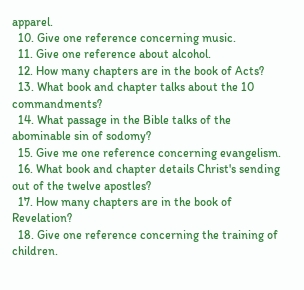apparel.
  10. Give one reference concerning music.
  11. Give one reference about alcohol.
  12. How many chapters are in the book of Acts?
  13. What book and chapter talks about the 10 commandments?
  14. What passage in the Bible talks of the abominable sin of sodomy?
  15. Give me one reference concerning evangelism.
  16. What book and chapter details Christ's sending out of the twelve apostles?
  17. How many chapters are in the book of Revelation?
  18. Give one reference concerning the training of children.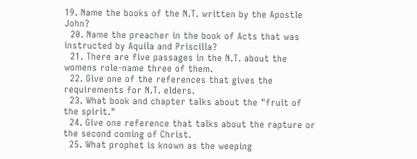19. Name the books of the N.T. written by the Apostle John?
  20. Name the preacher in the book of Acts that was instructed by Aquila and Priscilla?
  21. There are five passages in the N.T. about the womens role-name three of them.
  22. Give one of the references that gives the requirements for N.T. elders.
  23. What book and chapter talks about the "fruit of the spirit."
  24. Give one reference that talks about the rapture or the second coming of Christ.
  25. What prophet is known as the weeping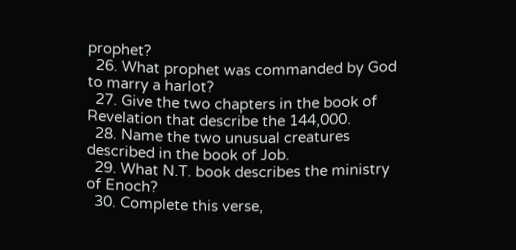prophet?
  26. What prophet was commanded by God to marry a harlot?
  27. Give the two chapters in the book of Revelation that describe the 144,000.
  28. Name the two unusual creatures described in the book of Job.
  29. What N.T. book describes the ministry of Enoch?
  30. Complete this verse,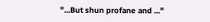"...But shun profane and ..."